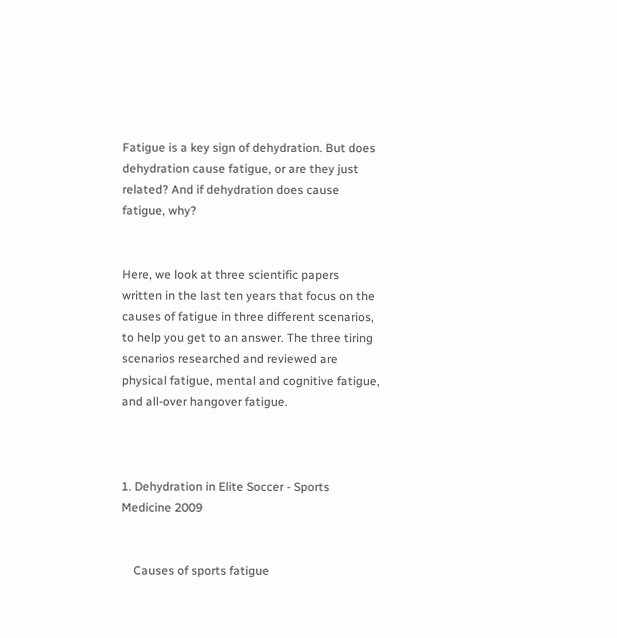Fatigue is a key sign of dehydration. But does dehydration cause fatigue, or are they just related? And if dehydration does cause fatigue, why?


Here, we look at three scientific papers written in the last ten years that focus on the causes of fatigue in three different scenarios, to help you get to an answer. The three tiring scenarios researched and reviewed are physical fatigue, mental and cognitive fatigue, and all-over hangover fatigue.



1. Dehydration in Elite Soccer - Sports Medicine 2009


    Causes of sports fatigue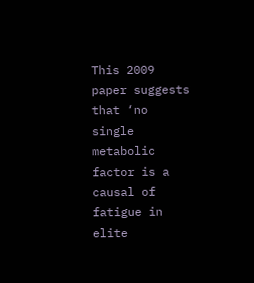This 2009 paper suggests that ‘no single metabolic factor is a causal of fatigue in elite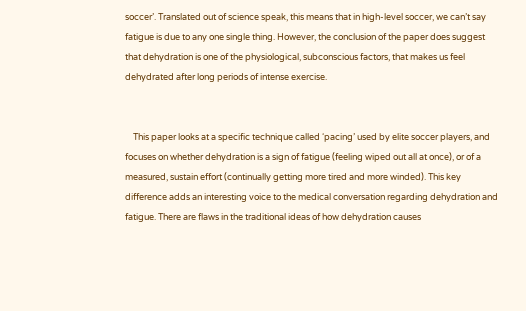soccer’. Translated out of science speak, this means that in high-level soccer, we can’t say fatigue is due to any one single thing. However, the conclusion of the paper does suggest that dehydration is one of the physiological, subconscious factors, that makes us feel dehydrated after long periods of intense exercise.


    This paper looks at a specific technique called ‘pacing’ used by elite soccer players, and focuses on whether dehydration is a sign of fatigue (feeling wiped out all at once), or of a measured, sustain effort (continually getting more tired and more winded). This key difference adds an interesting voice to the medical conversation regarding dehydration and fatigue. There are flaws in the traditional ideas of how dehydration causes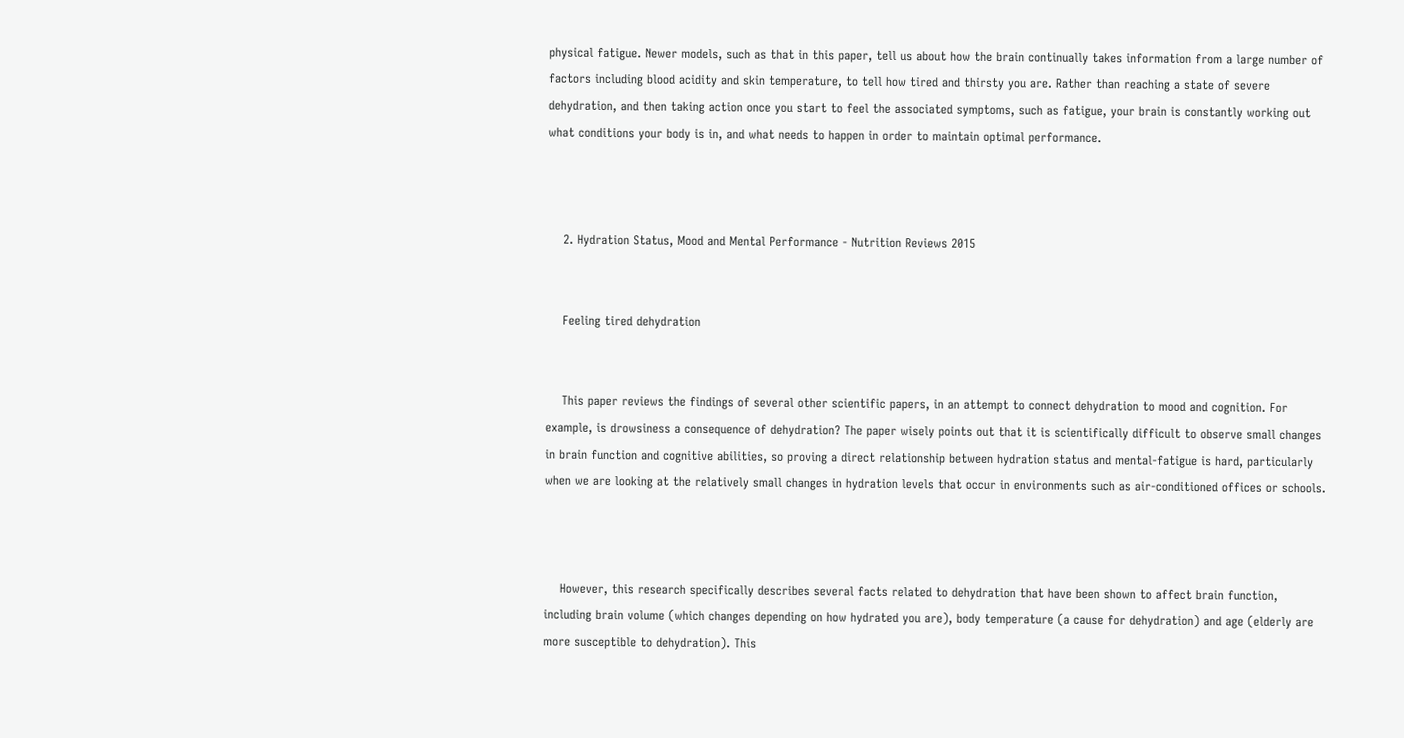physical fatigue. Newer models, such as that in this paper, tell us about how the brain continually takes information from a large number of factors including blood acidity and skin temperature, to tell how tired and thirsty you are. Rather than reaching a state of severe dehydration, and then taking action once you start to feel the associated symptoms, such as fatigue, your brain is constantly working out what conditions your body is in, and what needs to happen in order to maintain optimal performance.



    2. Hydration Status, Mood and Mental Performance - Nutrition Reviews 2015


    Feeling tired dehydration


    This paper reviews the findings of several other scientific papers, in an attempt to connect dehydration to mood and cognition. For example, is drowsiness a consequence of dehydration? The paper wisely points out that it is scientifically difficult to observe small changes in brain function and cognitive abilities, so proving a direct relationship between hydration status and mental-fatigue is hard, particularly when we are looking at the relatively small changes in hydration levels that occur in environments such as air-conditioned offices or schools.



    However, this research specifically describes several facts related to dehydration that have been shown to affect brain function, including brain volume (which changes depending on how hydrated you are), body temperature (a cause for dehydration) and age (elderly are more susceptible to dehydration). This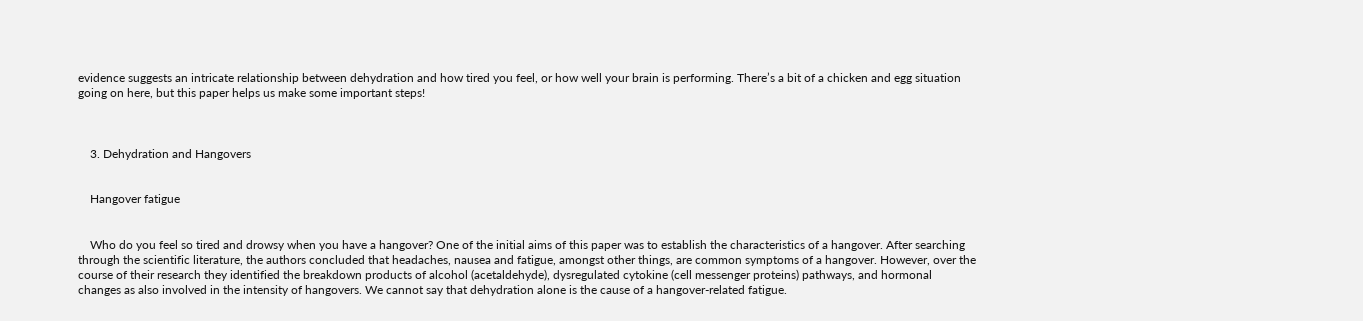evidence suggests an intricate relationship between dehydration and how tired you feel, or how well your brain is performing. There’s a bit of a chicken and egg situation going on here, but this paper helps us make some important steps!



    3. Dehydration and Hangovers


    Hangover fatigue


    Who do you feel so tired and drowsy when you have a hangover? One of the initial aims of this paper was to establish the characteristics of a hangover. After searching through the scientific literature, the authors concluded that headaches, nausea and fatigue, amongst other things, are common symptoms of a hangover. However, over the course of their research they identified the breakdown products of alcohol (acetaldehyde), dysregulated cytokine (cell messenger proteins) pathways, and hormonal changes as also involved in the intensity of hangovers. We cannot say that dehydration alone is the cause of a hangover-related fatigue.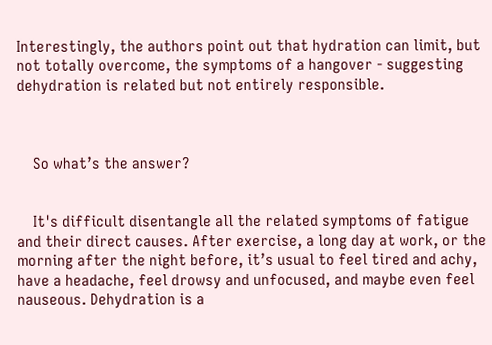Interestingly, the authors point out that hydration can limit, but not totally overcome, the symptoms of a hangover - suggesting dehydration is related but not entirely responsible.



    So what’s the answer?


    It's difficult disentangle all the related symptoms of fatigue and their direct causes. After exercise, a long day at work, or the morning after the night before, it’s usual to feel tired and achy, have a headache, feel drowsy and unfocused, and maybe even feel nauseous. Dehydration is a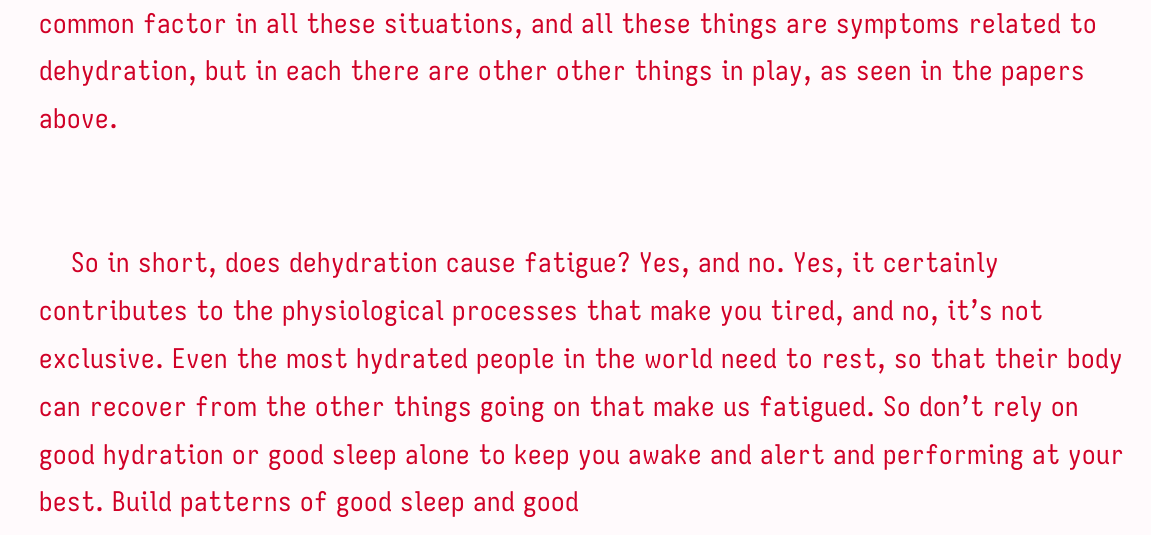common factor in all these situations, and all these things are symptoms related to dehydration, but in each there are other other things in play, as seen in the papers above.


    So in short, does dehydration cause fatigue? Yes, and no. Yes, it certainly contributes to the physiological processes that make you tired, and no, it’s not exclusive. Even the most hydrated people in the world need to rest, so that their body can recover from the other things going on that make us fatigued. So don’t rely on good hydration or good sleep alone to keep you awake and alert and performing at your best. Build patterns of good sleep and good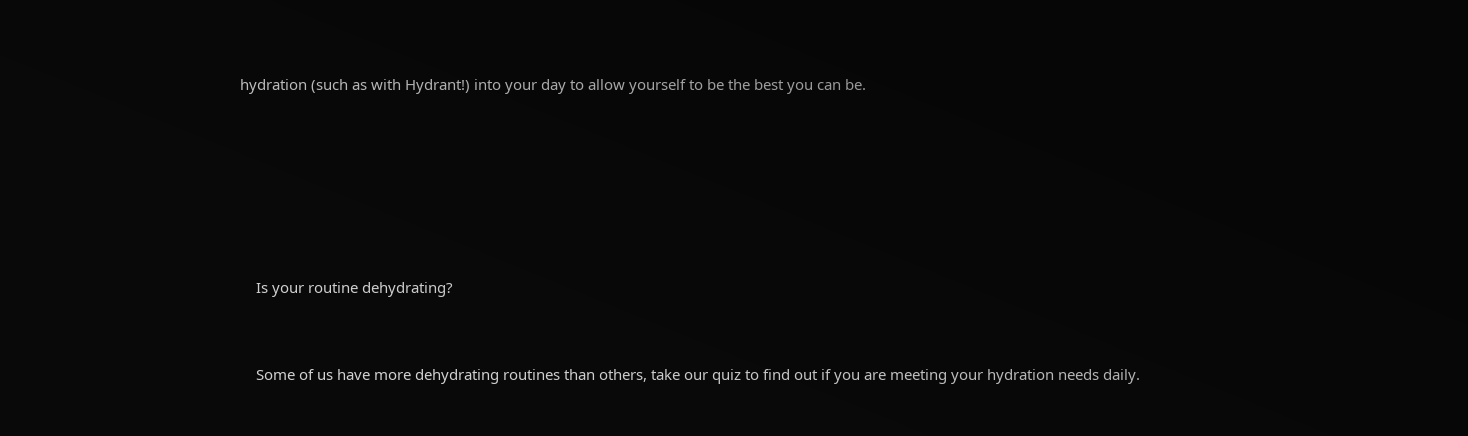hydration (such as with Hydrant!) into your day to allow yourself to be the best you can be.






    Is your routine dehydrating?


    Some of us have more dehydrating routines than others, take our quiz to find out if you are meeting your hydration needs daily.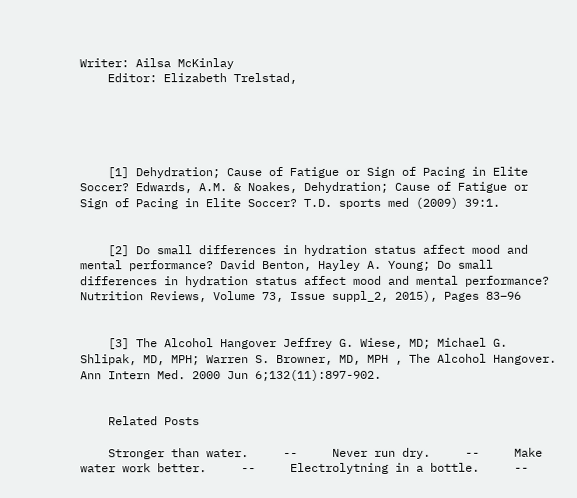Writer: Ailsa McKinlay
    Editor: Elizabeth Trelstad,





    [1] Dehydration; Cause of Fatigue or Sign of Pacing in Elite Soccer? Edwards, A.M. & Noakes, Dehydration; Cause of Fatigue or Sign of Pacing in Elite Soccer? T.D. sports med (2009) 39:1.


    [2] Do small differences in hydration status affect mood and mental performance? David Benton, Hayley A. Young; Do small differences in hydration status affect mood and mental performance? Nutrition Reviews, Volume 73, Issue suppl_2, 2015), Pages 83–96


    [3] The Alcohol Hangover Jeffrey G. Wiese, MD; Michael G. Shlipak, MD, MPH; Warren S. Browner, MD, MPH , The Alcohol Hangover. Ann Intern Med. 2000 Jun 6;132(11):897-902.


    Related Posts

    Stronger than water.     --     Never run dry.     --     Make water work better.     --     Electrolytning in a bottle.     --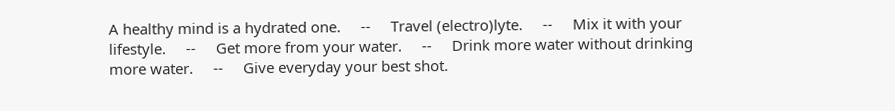A healthy mind is a hydrated one.     --     Travel (electro)lyte.     --     Mix it with your lifestyle.     --     Get more from your water.     --     Drink more water without drinking more water.     --     Give everyday your best shot.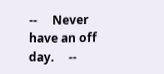--     Never have an off day.     --